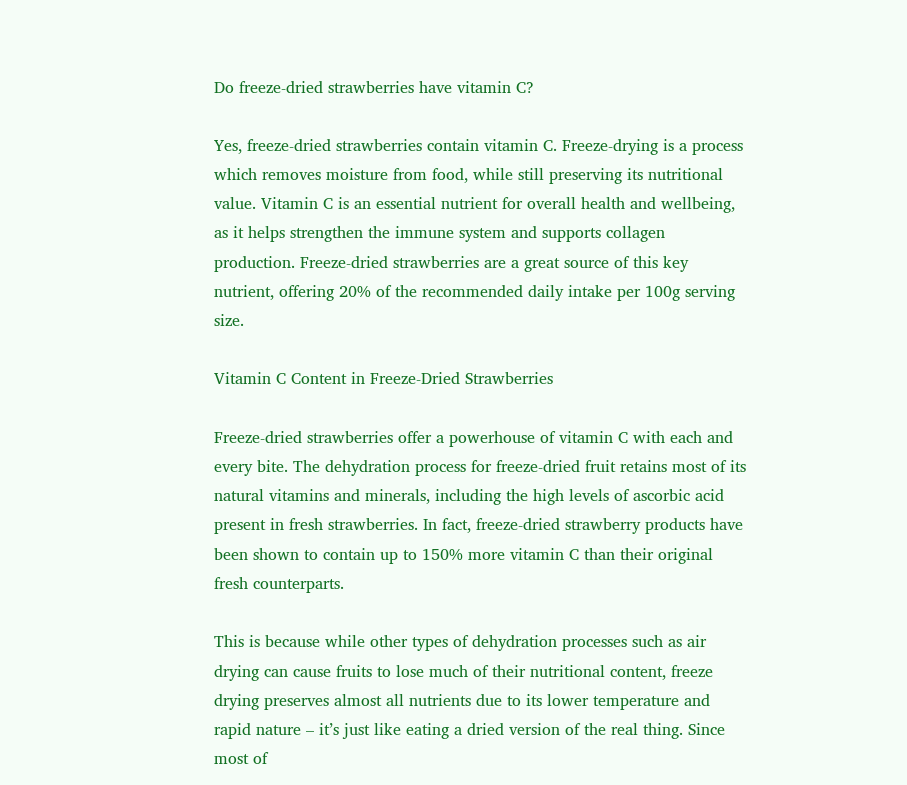Do freeze-dried strawberries have vitamin C?

Yes, freeze-dried strawberries contain vitamin C. Freeze-drying is a process which removes moisture from food, while still preserving its nutritional value. Vitamin C is an essential nutrient for overall health and wellbeing, as it helps strengthen the immune system and supports collagen production. Freeze-dried strawberries are a great source of this key nutrient, offering 20% of the recommended daily intake per 100g serving size.

Vitamin C Content in Freeze-Dried Strawberries

Freeze-dried strawberries offer a powerhouse of vitamin C with each and every bite. The dehydration process for freeze-dried fruit retains most of its natural vitamins and minerals, including the high levels of ascorbic acid present in fresh strawberries. In fact, freeze-dried strawberry products have been shown to contain up to 150% more vitamin C than their original fresh counterparts.

This is because while other types of dehydration processes such as air drying can cause fruits to lose much of their nutritional content, freeze drying preserves almost all nutrients due to its lower temperature and rapid nature – it’s just like eating a dried version of the real thing. Since most of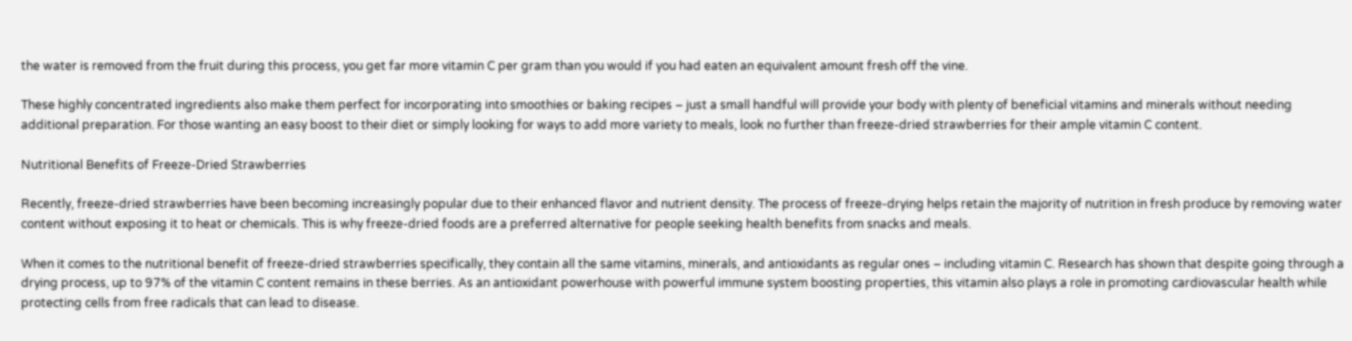the water is removed from the fruit during this process, you get far more vitamin C per gram than you would if you had eaten an equivalent amount fresh off the vine.

These highly concentrated ingredients also make them perfect for incorporating into smoothies or baking recipes – just a small handful will provide your body with plenty of beneficial vitamins and minerals without needing additional preparation. For those wanting an easy boost to their diet or simply looking for ways to add more variety to meals, look no further than freeze-dried strawberries for their ample vitamin C content.

Nutritional Benefits of Freeze-Dried Strawberries

Recently, freeze-dried strawberries have been becoming increasingly popular due to their enhanced flavor and nutrient density. The process of freeze-drying helps retain the majority of nutrition in fresh produce by removing water content without exposing it to heat or chemicals. This is why freeze-dried foods are a preferred alternative for people seeking health benefits from snacks and meals.

When it comes to the nutritional benefit of freeze-dried strawberries specifically, they contain all the same vitamins, minerals, and antioxidants as regular ones – including vitamin C. Research has shown that despite going through a drying process, up to 97% of the vitamin C content remains in these berries. As an antioxidant powerhouse with powerful immune system boosting properties, this vitamin also plays a role in promoting cardiovascular health while protecting cells from free radicals that can lead to disease.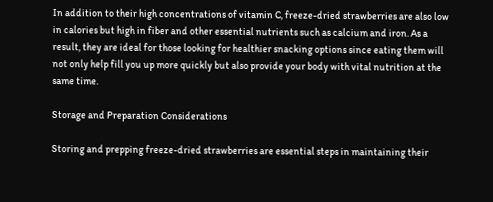In addition to their high concentrations of vitamin C, freeze-dried strawberries are also low in calories but high in fiber and other essential nutrients such as calcium and iron. As a result, they are ideal for those looking for healthier snacking options since eating them will not only help fill you up more quickly but also provide your body with vital nutrition at the same time.

Storage and Preparation Considerations

Storing and prepping freeze-dried strawberries are essential steps in maintaining their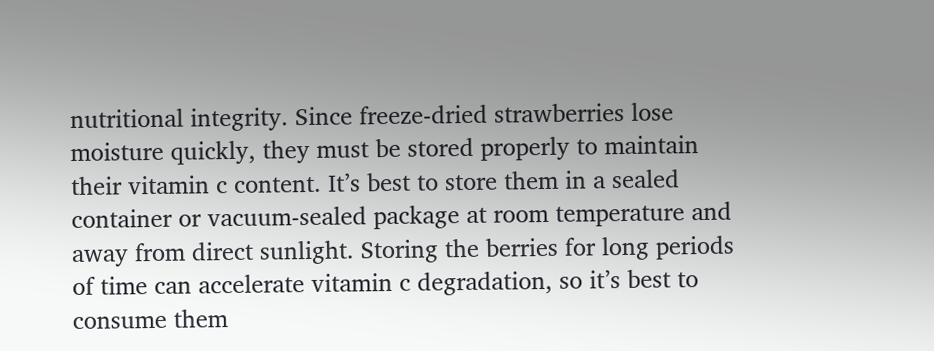nutritional integrity. Since freeze-dried strawberries lose moisture quickly, they must be stored properly to maintain their vitamin c content. It’s best to store them in a sealed container or vacuum-sealed package at room temperature and away from direct sunlight. Storing the berries for long periods of time can accelerate vitamin c degradation, so it’s best to consume them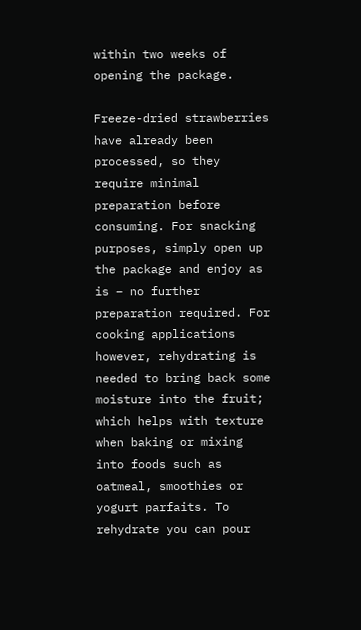within two weeks of opening the package.

Freeze-dried strawberries have already been processed, so they require minimal preparation before consuming. For snacking purposes, simply open up the package and enjoy as is – no further preparation required. For cooking applications however, rehydrating is needed to bring back some moisture into the fruit; which helps with texture when baking or mixing into foods such as oatmeal, smoothies or yogurt parfaits. To rehydrate you can pour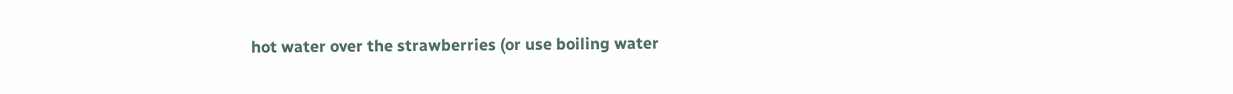hot water over the strawberries (or use boiling water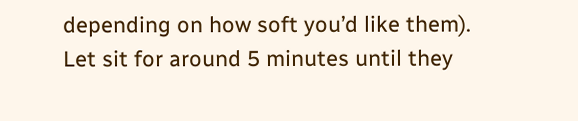depending on how soft you’d like them). Let sit for around 5 minutes until they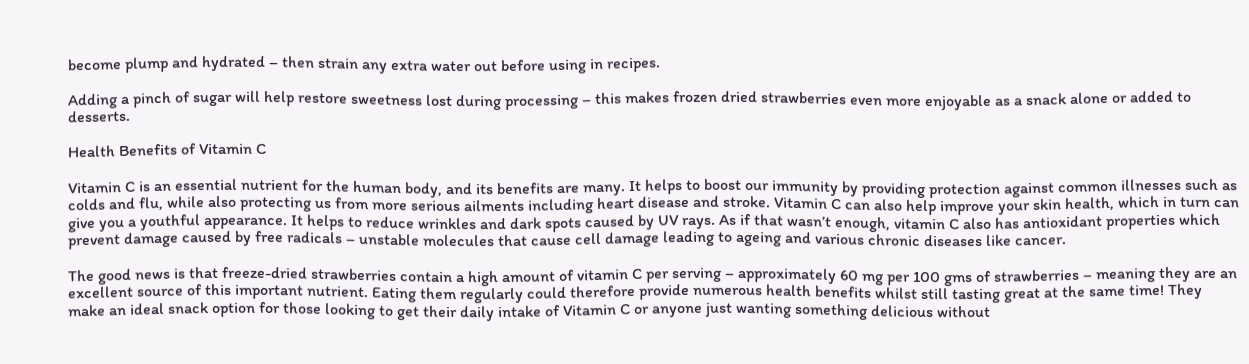become plump and hydrated – then strain any extra water out before using in recipes.

Adding a pinch of sugar will help restore sweetness lost during processing – this makes frozen dried strawberries even more enjoyable as a snack alone or added to desserts.

Health Benefits of Vitamin C

Vitamin C is an essential nutrient for the human body, and its benefits are many. It helps to boost our immunity by providing protection against common illnesses such as colds and flu, while also protecting us from more serious ailments including heart disease and stroke. Vitamin C can also help improve your skin health, which in turn can give you a youthful appearance. It helps to reduce wrinkles and dark spots caused by UV rays. As if that wasn’t enough, vitamin C also has antioxidant properties which prevent damage caused by free radicals – unstable molecules that cause cell damage leading to ageing and various chronic diseases like cancer.

The good news is that freeze-dried strawberries contain a high amount of vitamin C per serving – approximately 60 mg per 100 gms of strawberries – meaning they are an excellent source of this important nutrient. Eating them regularly could therefore provide numerous health benefits whilst still tasting great at the same time! They make an ideal snack option for those looking to get their daily intake of Vitamin C or anyone just wanting something delicious without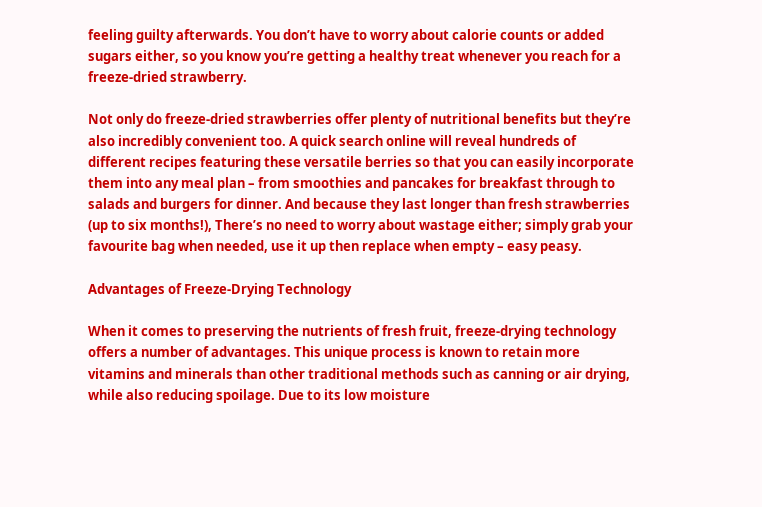feeling guilty afterwards. You don’t have to worry about calorie counts or added sugars either, so you know you’re getting a healthy treat whenever you reach for a freeze-dried strawberry.

Not only do freeze-dried strawberries offer plenty of nutritional benefits but they’re also incredibly convenient too. A quick search online will reveal hundreds of different recipes featuring these versatile berries so that you can easily incorporate them into any meal plan – from smoothies and pancakes for breakfast through to salads and burgers for dinner. And because they last longer than fresh strawberries (up to six months!), There’s no need to worry about wastage either; simply grab your favourite bag when needed, use it up then replace when empty – easy peasy.

Advantages of Freeze-Drying Technology

When it comes to preserving the nutrients of fresh fruit, freeze-drying technology offers a number of advantages. This unique process is known to retain more vitamins and minerals than other traditional methods such as canning or air drying, while also reducing spoilage. Due to its low moisture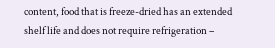content, food that is freeze-dried has an extended shelf life and does not require refrigeration –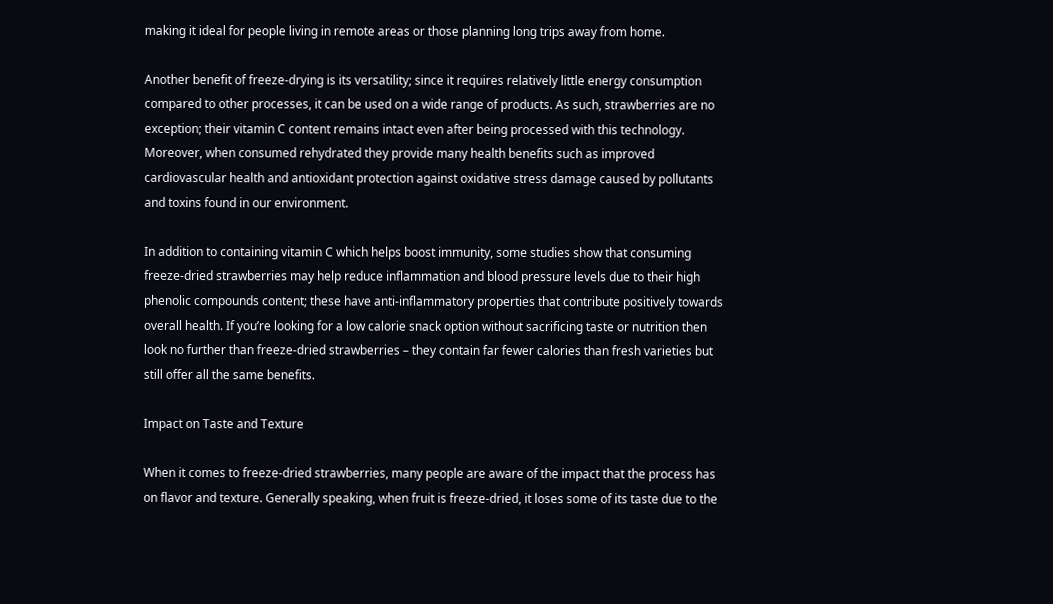making it ideal for people living in remote areas or those planning long trips away from home.

Another benefit of freeze-drying is its versatility; since it requires relatively little energy consumption compared to other processes, it can be used on a wide range of products. As such, strawberries are no exception; their vitamin C content remains intact even after being processed with this technology. Moreover, when consumed rehydrated they provide many health benefits such as improved cardiovascular health and antioxidant protection against oxidative stress damage caused by pollutants and toxins found in our environment.

In addition to containing vitamin C which helps boost immunity, some studies show that consuming freeze-dried strawberries may help reduce inflammation and blood pressure levels due to their high phenolic compounds content; these have anti-inflammatory properties that contribute positively towards overall health. If you’re looking for a low calorie snack option without sacrificing taste or nutrition then look no further than freeze-dried strawberries – they contain far fewer calories than fresh varieties but still offer all the same benefits.

Impact on Taste and Texture

When it comes to freeze-dried strawberries, many people are aware of the impact that the process has on flavor and texture. Generally speaking, when fruit is freeze-dried, it loses some of its taste due to the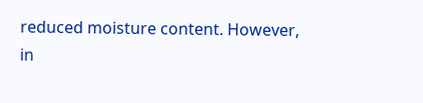reduced moisture content. However, in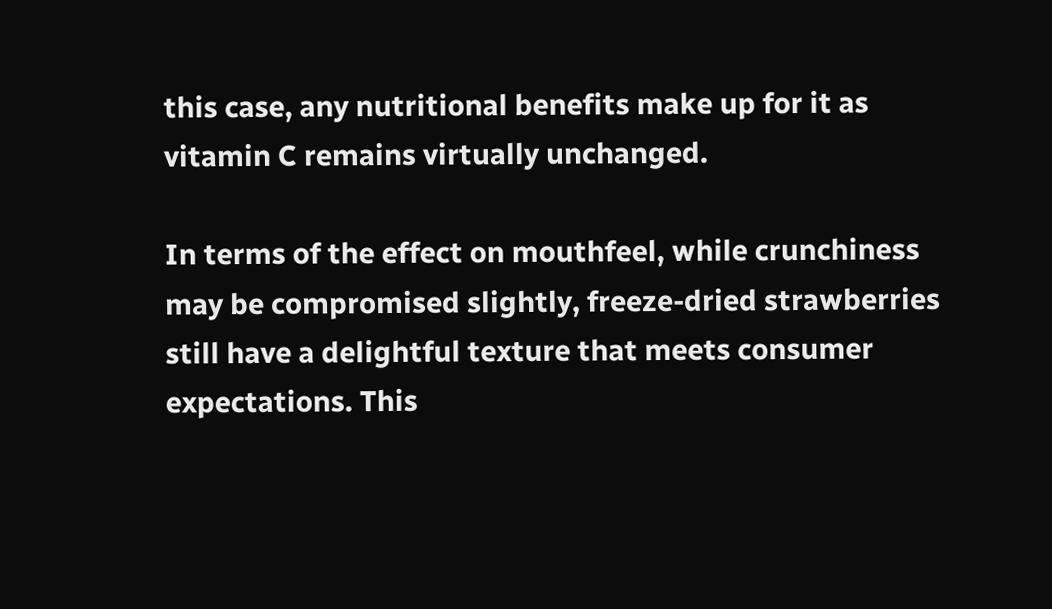this case, any nutritional benefits make up for it as vitamin C remains virtually unchanged.

In terms of the effect on mouthfeel, while crunchiness may be compromised slightly, freeze-dried strawberries still have a delightful texture that meets consumer expectations. This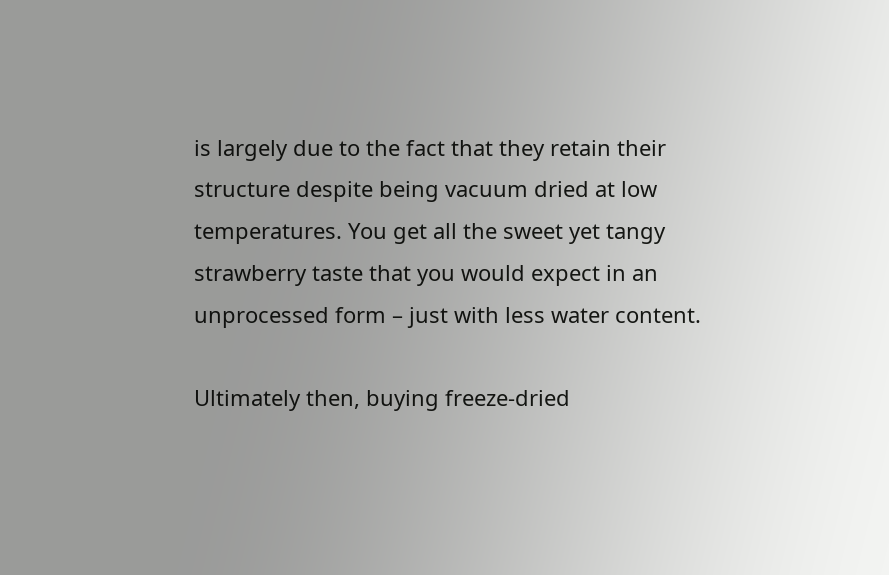is largely due to the fact that they retain their structure despite being vacuum dried at low temperatures. You get all the sweet yet tangy strawberry taste that you would expect in an unprocessed form – just with less water content.

Ultimately then, buying freeze-dried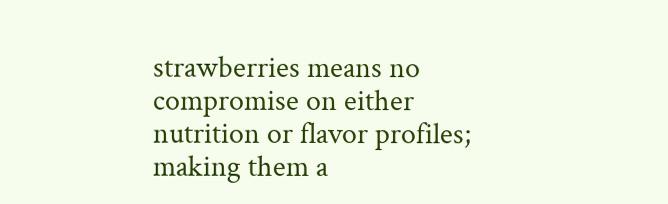strawberries means no compromise on either nutrition or flavor profiles; making them a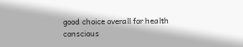good choice overall for health conscious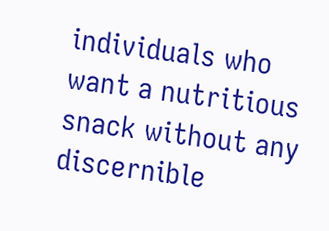individuals who want a nutritious snack without any discernible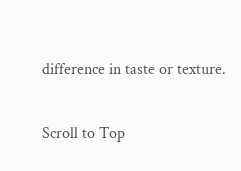difference in taste or texture.

Scroll to Top